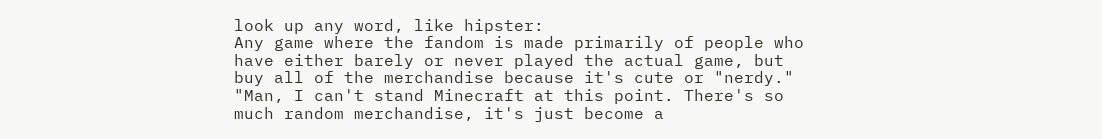look up any word, like hipster:
Any game where the fandom is made primarily of people who have either barely or never played the actual game, but buy all of the merchandise because it's cute or "nerdy."
"Man, I can't stand Minecraft at this point. There's so much random merchandise, it's just become a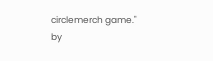circlemerch game."
by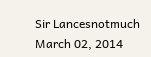Sir Lancesnotmuch March 02, 2014